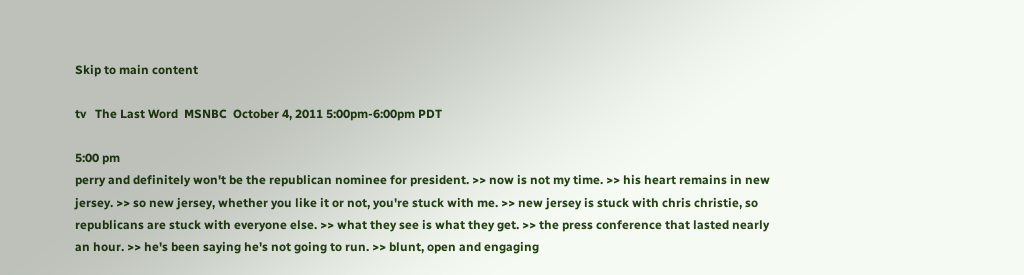Skip to main content

tv   The Last Word  MSNBC  October 4, 2011 5:00pm-6:00pm PDT

5:00 pm
perry and definitely won't be the republican nominee for president. >> now is not my time. >> his heart remains in new jersey. >> so new jersey, whether you like it or not, you're stuck with me. >> new jersey is stuck with chris christie, so republicans are stuck with everyone else. >> what they see is what they get. >> the press conference that lasted nearly an hour. >> he's been saying he's not going to run. >> blunt, open and engaging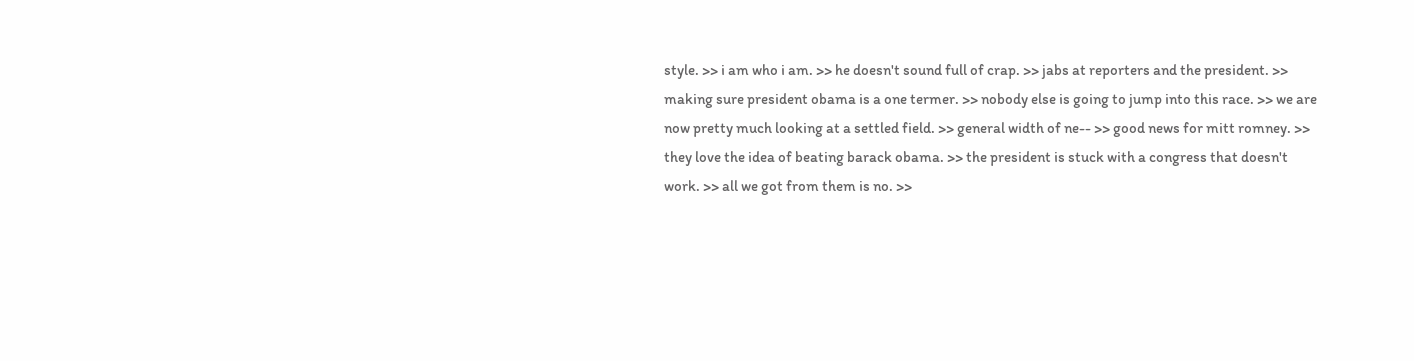style. >> i am who i am. >> he doesn't sound full of crap. >> jabs at reporters and the president. >> making sure president obama is a one termer. >> nobody else is going to jump into this race. >> we are now pretty much looking at a settled field. >> general width of ne-- >> good news for mitt romney. >> they love the idea of beating barack obama. >> the president is stuck with a congress that doesn't work. >> all we got from them is no. >>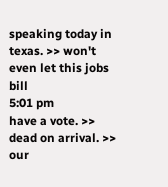speaking today in texas. >> won't even let this jobs bill
5:01 pm
have a vote. >> dead on arrival. >> our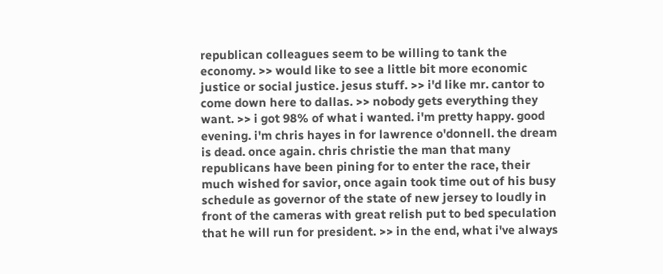republican colleagues seem to be willing to tank the economy. >> would like to see a little bit more economic justice or social justice. jesus stuff. >> i'd like mr. cantor to come down here to dallas. >> nobody gets everything they want. >> i got 98% of what i wanted. i'm pretty happy. good evening. i'm chris hayes in for lawrence o'donnell. the dream is dead. once again. chris christie the man that many republicans have been pining for to enter the race, their much wished for savior, once again took time out of his busy schedule as governor of the state of new jersey to loudly in front of the cameras with great relish put to bed speculation that he will run for president. >> in the end, what i've always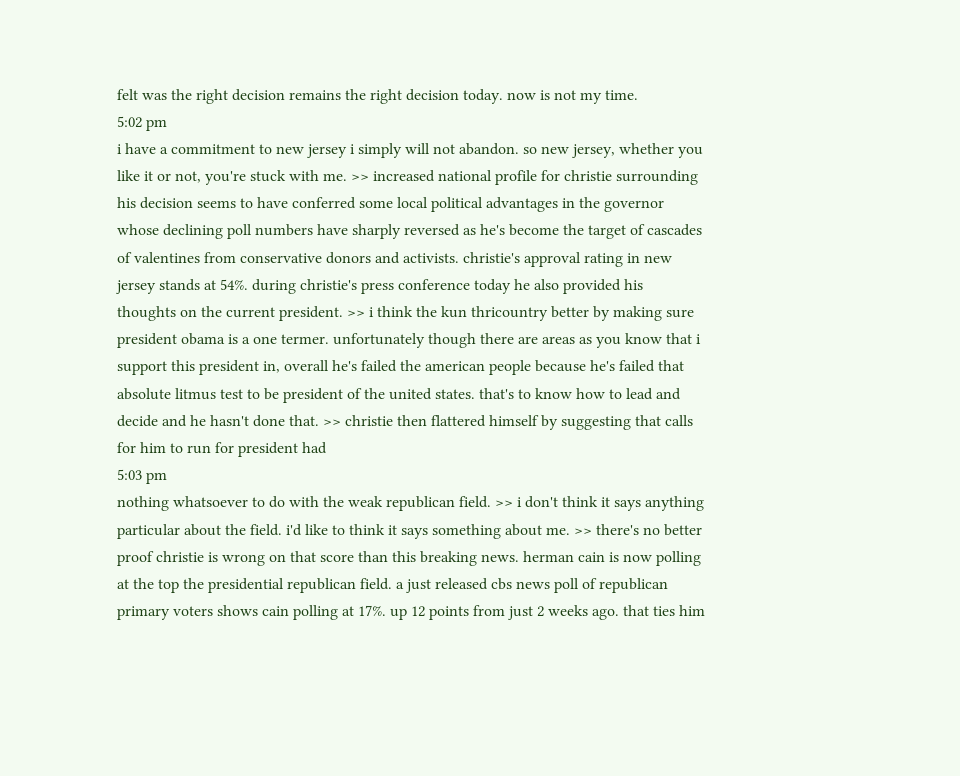felt was the right decision remains the right decision today. now is not my time.
5:02 pm
i have a commitment to new jersey i simply will not abandon. so new jersey, whether you like it or not, you're stuck with me. >> increased national profile for christie surrounding his decision seems to have conferred some local political advantages in the governor whose declining poll numbers have sharply reversed as he's become the target of cascades of valentines from conservative donors and activists. christie's approval rating in new jersey stands at 54%. during christie's press conference today he also provided his thoughts on the current president. >> i think the kun thricountry better by making sure president obama is a one termer. unfortunately though there are areas as you know that i support this president in, overall he's failed the american people because he's failed that absolute litmus test to be president of the united states. that's to know how to lead and decide and he hasn't done that. >> christie then flattered himself by suggesting that calls for him to run for president had
5:03 pm
nothing whatsoever to do with the weak republican field. >> i don't think it says anything particular about the field. i'd like to think it says something about me. >> there's no better proof christie is wrong on that score than this breaking news. herman cain is now polling at the top the presidential republican field. a just released cbs news poll of republican primary voters shows cain polling at 17%. up 12 points from just 2 weeks ago. that ties him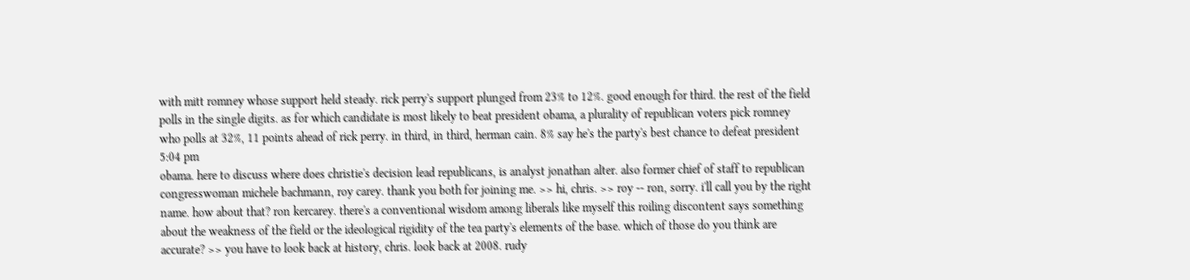with mitt romney whose support held steady. rick perry's support plunged from 23% to 12%. good enough for third. the rest of the field polls in the single digits. as for which candidate is most likely to beat president obama, a plurality of republican voters pick romney who polls at 32%, 11 points ahead of rick perry. in third, in third, herman cain. 8% say he's the party's best chance to defeat president
5:04 pm
obama. here to discuss where does christie's decision lead republicans, is analyst jonathan alter. also former chief of staff to republican congresswoman michele bachmann, roy carey. thank you both for joining me. >> hi, chris. >> roy -- ron, sorry. i'll call you by the right name. how about that? ron kercarey. there's a conventional wisdom among liberals like myself this roiling discontent says something about the weakness of the field or the ideological rigidity of the tea party's elements of the base. which of those do you think are accurate? >> you have to look back at history, chris. look back at 2008. rudy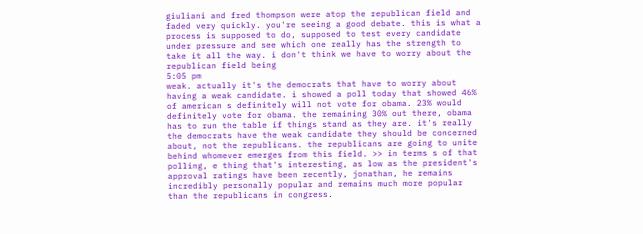giuliani and fred thompson were atop the republican field and faded very quickly. you're seeing a good debate. this is what a process is supposed to do, supposed to test every candidate under pressure and see which one really has the strength to take it all the way. i don't think we have to worry about the republican field being
5:05 pm
weak. actually it's the democrats that have to worry about having a weak candidate. i showed a poll today that showed 46% of american s definitely will not vote for obama. 23% would definitely vote for obama. the remaining 30% out there, obama has to run the table if things stand as they are. it's really the democrats have the weak candidate they should be concerned about, not the republicans. the republicans are going to unite behind whomever emerges from this field. >> in terms s of that polling, e thing that's interesting, as low as the president's approval ratings have been recently, jonathan, he remains incredibly personally popular and remains much more popular than the republicans in congress.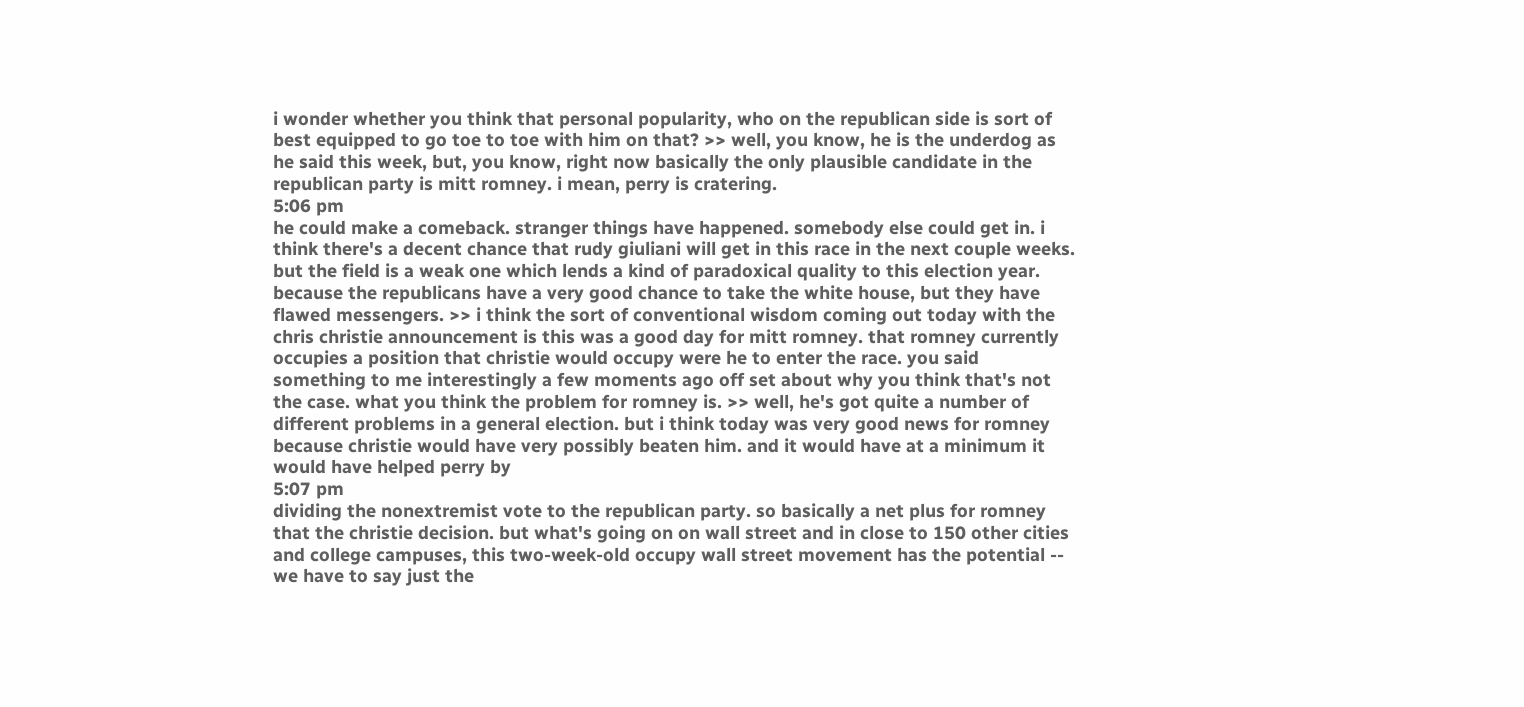i wonder whether you think that personal popularity, who on the republican side is sort of best equipped to go toe to toe with him on that? >> well, you know, he is the underdog as he said this week, but, you know, right now basically the only plausible candidate in the republican party is mitt romney. i mean, perry is cratering.
5:06 pm
he could make a comeback. stranger things have happened. somebody else could get in. i think there's a decent chance that rudy giuliani will get in this race in the next couple weeks. but the field is a weak one which lends a kind of paradoxical quality to this election year. because the republicans have a very good chance to take the white house, but they have flawed messengers. >> i think the sort of conventional wisdom coming out today with the chris christie announcement is this was a good day for mitt romney. that romney currently occupies a position that christie would occupy were he to enter the race. you said something to me interestingly a few moments ago off set about why you think that's not the case. what you think the problem for romney is. >> well, he's got quite a number of different problems in a general election. but i think today was very good news for romney because christie would have very possibly beaten him. and it would have at a minimum it would have helped perry by
5:07 pm
dividing the nonextremist vote to the republican party. so basically a net plus for romney that the christie decision. but what's going on on wall street and in close to 150 other cities and college campuses, this two-week-old occupy wall street movement has the potential -- we have to say just the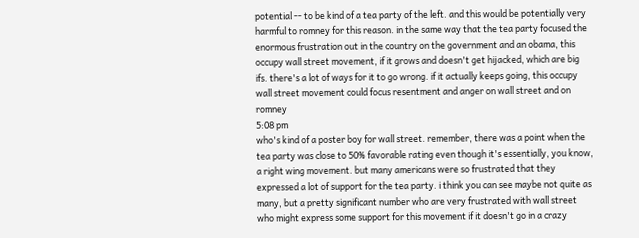potential -- to be kind of a tea party of the left. and this would be potentially very harmful to romney for this reason. in the same way that the tea party focused the enormous frustration out in the country on the government and an obama, this occupy wall street movement, if it grows and doesn't get hijacked, which are big ifs. there's a lot of ways for it to go wrong. if it actually keeps going, this occupy wall street movement could focus resentment and anger on wall street and on romney
5:08 pm
who's kind of a poster boy for wall street. remember, there was a point when the tea party was close to 50% favorable rating even though it's essentially, you know, a right wing movement. but many americans were so frustrated that they expressed a lot of support for the tea party. i think you can see maybe not quite as many, but a pretty significant number who are very frustrated with wall street who might express some support for this movement if it doesn't go in a crazy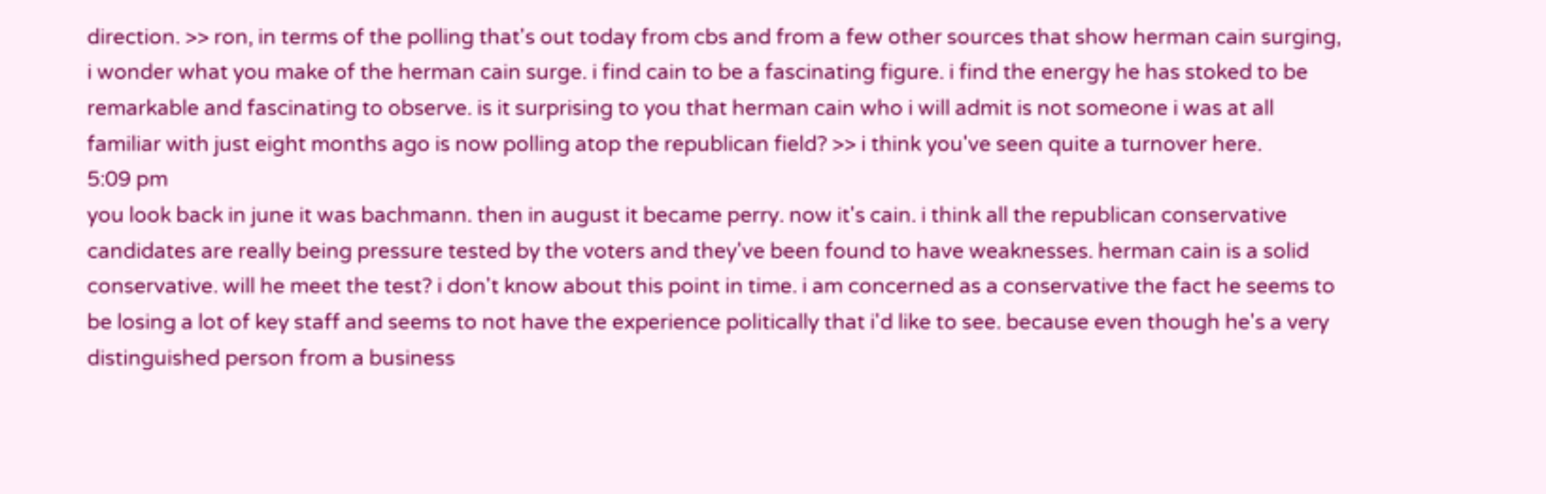direction. >> ron, in terms of the polling that's out today from cbs and from a few other sources that show herman cain surging, i wonder what you make of the herman cain surge. i find cain to be a fascinating figure. i find the energy he has stoked to be remarkable and fascinating to observe. is it surprising to you that herman cain who i will admit is not someone i was at all familiar with just eight months ago is now polling atop the republican field? >> i think you've seen quite a turnover here.
5:09 pm
you look back in june it was bachmann. then in august it became perry. now it's cain. i think all the republican conservative candidates are really being pressure tested by the voters and they've been found to have weaknesses. herman cain is a solid conservative. will he meet the test? i don't know about this point in time. i am concerned as a conservative the fact he seems to be losing a lot of key staff and seems to not have the experience politically that i'd like to see. because even though he's a very distinguished person from a business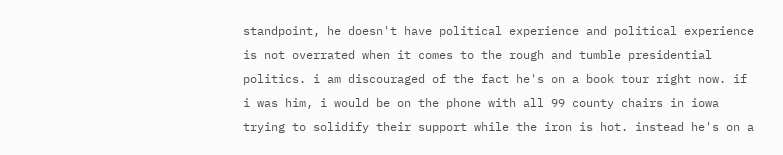standpoint, he doesn't have political experience and political experience is not overrated when it comes to the rough and tumble presidential politics. i am discouraged of the fact he's on a book tour right now. if i was him, i would be on the phone with all 99 county chairs in iowa trying to solidify their support while the iron is hot. instead he's on a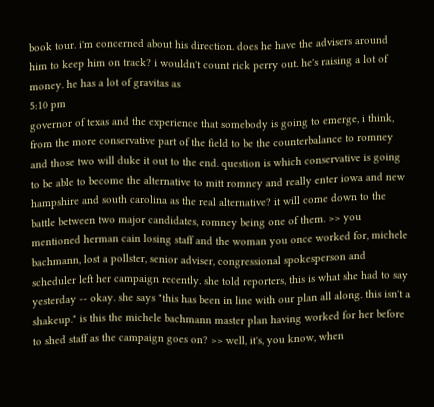book tour. i'm concerned about his direction. does he have the advisers around him to keep him on track? i wouldn't count rick perry out. he's raising a lot of money. he has a lot of gravitas as
5:10 pm
governor of texas and the experience that somebody is going to emerge, i think, from the more conservative part of the field to be the counterbalance to romney and those two will duke it out to the end. question is which conservative is going to be able to become the alternative to mitt romney and really enter iowa and new hampshire and south carolina as the real alternative? it will come down to the battle between two major candidates, romney being one of them. >> you mentioned herman cain losing staff and the woman you once worked for, michele bachmann, lost a pollster, senior adviser, congressional spokesperson and scheduler left her campaign recently. she told reporters, this is what she had to say yesterday -- okay. she says "this has been in line with our plan all along. this isn't a shakeup." is this the michele bachmann master plan having worked for her before to shed staff as the campaign goes on? >> well, it's, you know, when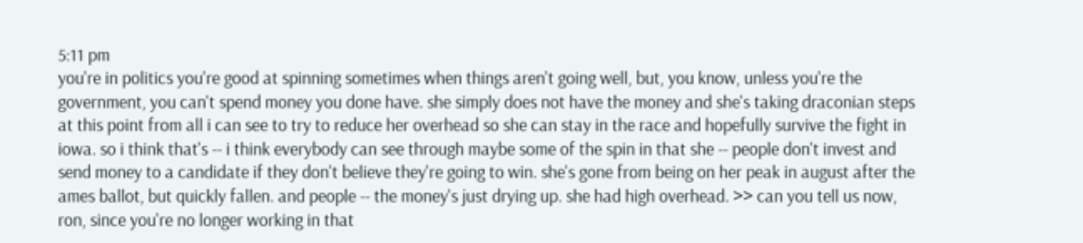5:11 pm
you're in politics you're good at spinning sometimes when things aren't going well, but, you know, unless you're the government, you can't spend money you done have. she simply does not have the money and she's taking draconian steps at this point from all i can see to try to reduce her overhead so she can stay in the race and hopefully survive the fight in iowa. so i think that's -- i think everybody can see through maybe some of the spin in that she -- people don't invest and send money to a candidate if they don't believe they're going to win. she's gone from being on her peak in august after the ames ballot, but quickly fallen. and people -- the money's just drying up. she had high overhead. >> can you tell us now, ron, since you're no longer working in that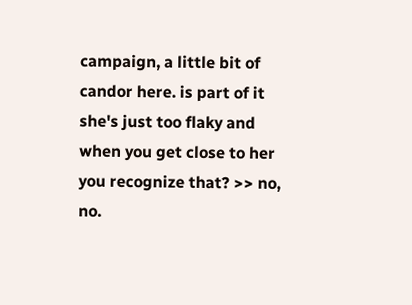campaign, a little bit of candor here. is part of it she's just too flaky and when you get close to her you recognize that? >> no, no.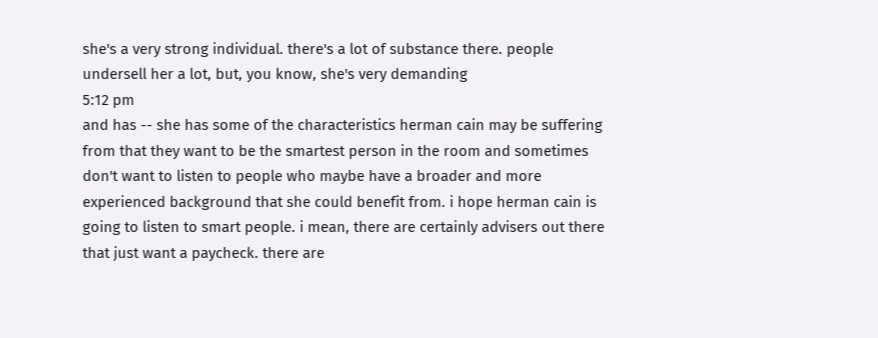she's a very strong individual. there's a lot of substance there. people undersell her a lot, but, you know, she's very demanding
5:12 pm
and has -- she has some of the characteristics herman cain may be suffering from that they want to be the smartest person in the room and sometimes don't want to listen to people who maybe have a broader and more experienced background that she could benefit from. i hope herman cain is going to listen to smart people. i mean, there are certainly advisers out there that just want a paycheck. there are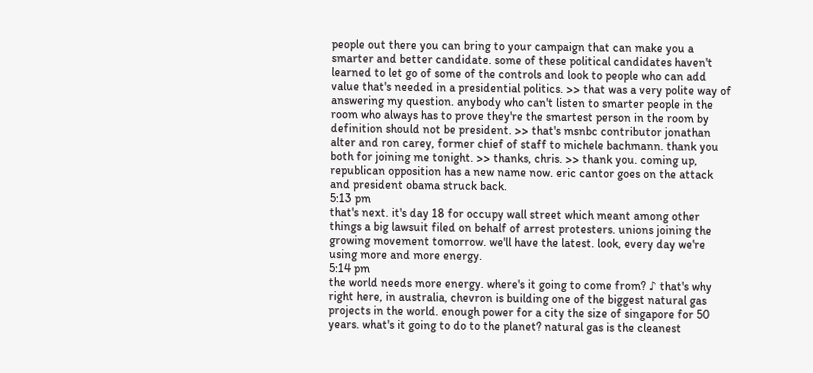people out there you can bring to your campaign that can make you a smarter and better candidate. some of these political candidates haven't learned to let go of some of the controls and look to people who can add value that's needed in a presidential politics. >> that was a very polite way of answering my question. anybody who can't listen to smarter people in the room who always has to prove they're the smartest person in the room by definition should not be president. >> that's msnbc contributor jonathan alter and ron carey, former chief of staff to michele bachmann. thank you both for joining me tonight. >> thanks, chris. >> thank you. coming up, republican opposition has a new name now. eric cantor goes on the attack and president obama struck back.
5:13 pm
that's next. it's day 18 for occupy wall street which meant among other things a big lawsuit filed on behalf of arrest protesters. unions joining the growing movement tomorrow. we'll have the latest. look, every day we're using more and more energy.
5:14 pm
the world needs more energy. where's it going to come from? ♪ that's why right here, in australia, chevron is building one of the biggest natural gas projects in the world. enough power for a city the size of singapore for 50 years. what's it going to do to the planet? natural gas is the cleanest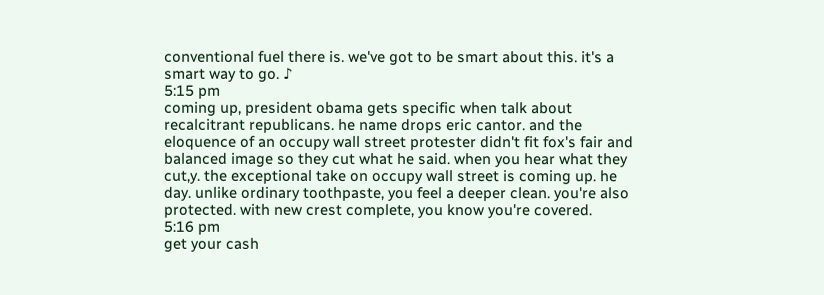conventional fuel there is. we've got to be smart about this. it's a smart way to go. ♪
5:15 pm
coming up, president obama gets specific when talk about recalcitrant republicans. he name drops eric cantor. and the eloquence of an occupy wall street protester didn't fit fox's fair and balanced image so they cut what he said. when you hear what they cut,y. the exceptional take on occupy wall street is coming up. he day. unlike ordinary toothpaste, you feel a deeper clean. you're also protected. with new crest complete, you know you're covered.
5:16 pm
get your cash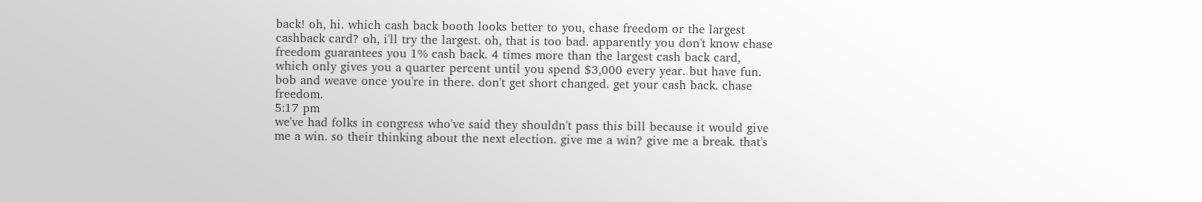back! oh, hi. which cash back booth looks better to you, chase freedom or the largest cashback card? oh, i'll try the largest. oh, that is too bad. apparently you don't know chase freedom guarantees you 1% cash back. 4 times more than the largest cash back card, which only gives you a quarter percent until you spend $3,000 every year. but have fun. bob and weave once you're in there. don't get short changed. get your cash back. chase freedom.
5:17 pm
we've had folks in congress who've said they shouldn't pass this bill because it would give me a win. so their thinking about the next election. give me a win? give me a break. that's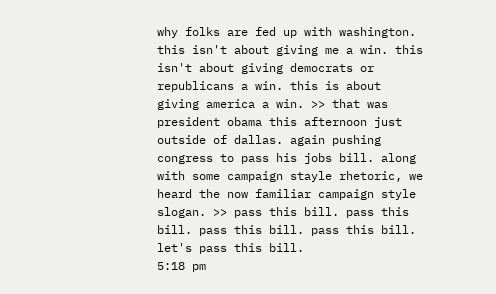why folks are fed up with washington. this isn't about giving me a win. this isn't about giving democrats or republicans a win. this is about giving america a win. >> that was president obama this afternoon just outside of dallas. again pushing congress to pass his jobs bill. along with some campaign stayle rhetoric, we heard the now familiar campaign style slogan. >> pass this bill. pass this bill. pass this bill. pass this bill. let's pass this bill.
5:18 pm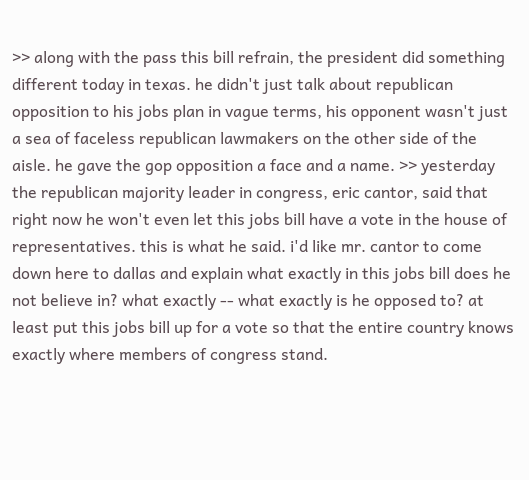>> along with the pass this bill refrain, the president did something different today in texas. he didn't just talk about republican opposition to his jobs plan in vague terms, his opponent wasn't just a sea of faceless republican lawmakers on the other side of the aisle. he gave the gop opposition a face and a name. >> yesterday the republican majority leader in congress, eric cantor, said that right now he won't even let this jobs bill have a vote in the house of representatives. this is what he said. i'd like mr. cantor to come down here to dallas and explain what exactly in this jobs bill does he not believe in? what exactly -- what exactly is he opposed to? at least put this jobs bill up for a vote so that the entire country knows exactly where members of congress stand.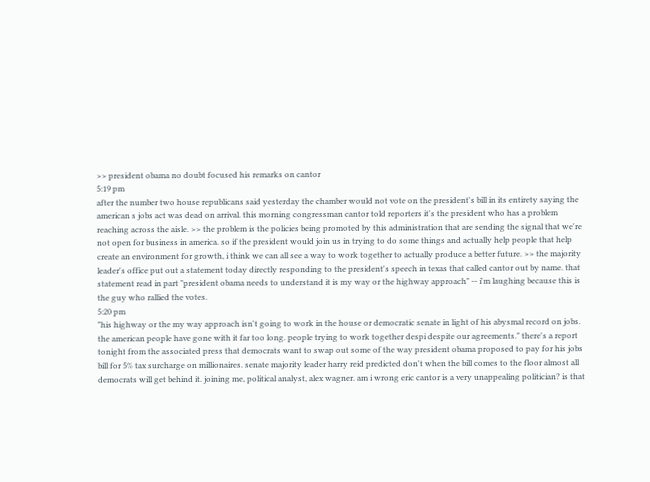>> president obama no doubt focused his remarks on cantor
5:19 pm
after the number two house republicans said yesterday the chamber would not vote on the president's bill in its entirety saying the american s jobs act was dead on arrival. this morning congressman cantor told reporters it's the president who has a problem reaching across the aisle. >> the problem is the policies being promoted by this administration that are sending the signal that we're not open for business in america. so if the president would join us in trying to do some things and actually help people that help create an environment for growth, i think we can all see a way to work together to actually produce a better future. >> the majority leader's office put out a statement today directly responding to the president's speech in texas that called cantor out by name. that statement read in part "president obama needs to understand it is my way or the highway approach" -- i'm laughing because this is the guy who rallied the votes.
5:20 pm
"his highway or the my way approach isn't going to work in the house or democratic senate in light of his abysmal record on jobs. the american people have gone with it far too long. people trying to work together despi despite our agreements." there's a report tonight from the associated press that democrats want to swap out some of the way president obama proposed to pay for his jobs bill for 5% tax surcharge on millionaires. senate majority leader harry reid predicted don't when the bill comes to the floor almost all democrats will get behind it. joining me, political analyst, alex wagner. am i wrong eric cantor is a very unappealing politician? is that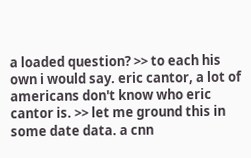a loaded question? >> to each his own i would say. eric cantor, a lot of americans don't know who eric cantor is. >> let me ground this in some date data. a cnn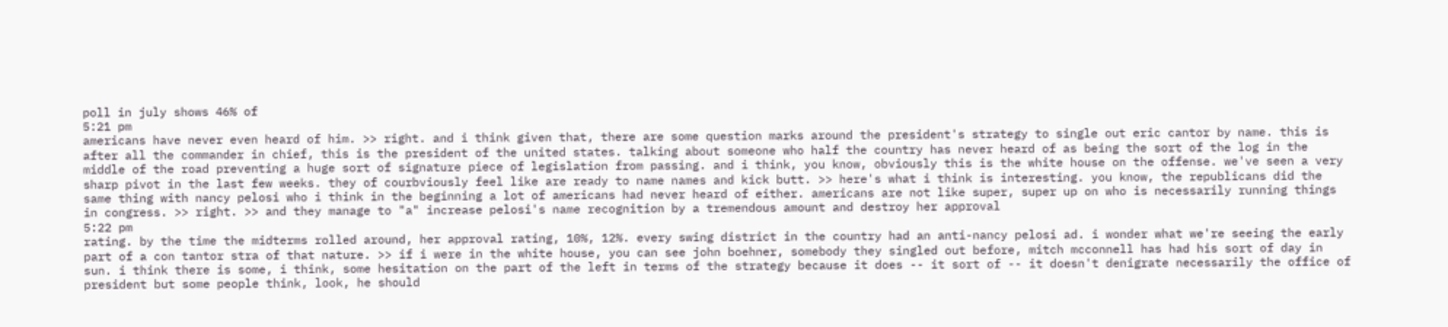poll in july shows 46% of
5:21 pm
americans have never even heard of him. >> right. and i think given that, there are some question marks around the president's strategy to single out eric cantor by name. this is after all the commander in chief, this is the president of the united states. talking about someone who half the country has never heard of as being the sort of the log in the middle of the road preventing a huge sort of signature piece of legislation from passing. and i think, you know, obviously this is the white house on the offense. we've seen a very sharp pivot in the last few weeks. they of courbviously feel like are ready to name names and kick butt. >> here's what i think is interesting. you know, the republicans did the same thing with nancy pelosi who i think in the beginning a lot of americans had never heard of either. americans are not like super, super up on who is necessarily running things in congress. >> right. >> and they manage to "a" increase pelosi's name recognition by a tremendous amount and destroy her approval
5:22 pm
rating. by the time the midterms rolled around, her approval rating, 10%, 12%. every swing district in the country had an anti-nancy pelosi ad. i wonder what we're seeing the early part of a con tantor stra of that nature. >> if i were in the white house, you can see john boehner, somebody they singled out before, mitch mcconnell has had his sort of day in sun. i think there is some, i think, some hesitation on the part of the left in terms of the strategy because it does -- it sort of -- it doesn't denigrate necessarily the office of president but some people think, look, he should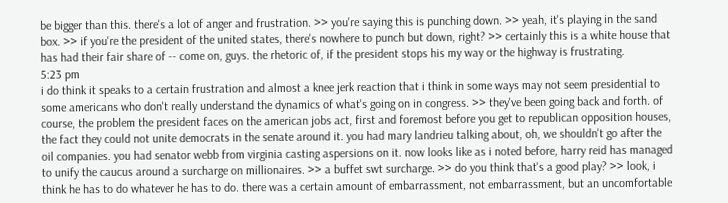be bigger than this. there's a lot of anger and frustration. >> you're saying this is punching down. >> yeah, it's playing in the sand box. >> if you're the president of the united states, there's nowhere to punch but down, right? >> certainly this is a white house that has had their fair share of -- come on, guys. the rhetoric of, if the president stops his my way or the highway is frustrating.
5:23 pm
i do think it speaks to a certain frustration and almost a knee jerk reaction that i think in some ways may not seem presidential to some americans who don't really understand the dynamics of what's going on in congress. >> they've been going back and forth. of course, the problem the president faces on the american jobs act, first and foremost before you get to republican opposition houses, the fact they could not unite democrats in the senate around it. you had mary landrieu talking about, oh, we shouldn't go after the oil companies. you had senator webb from virginia casting aspersions on it. now looks like as i noted before, harry reid has managed to unify the caucus around a surcharge on millionaires. >> a buffet swt surcharge. >> do you think that's a good play? >> look, i think he has to do whatever he has to do. there was a certain amount of embarrassment, not embarrassment, but an uncomfortable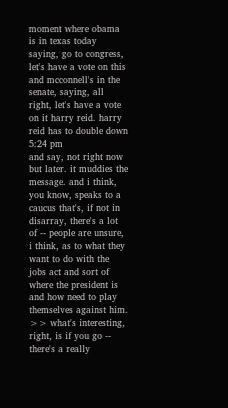moment where obama is in texas today saying, go to congress, let's have a vote on this and mcconnell's in the senate, saying, all right, let's have a vote on it harry reid. harry reid has to double down
5:24 pm
and say, not right now but later. it muddies the message. and i think, you know, speaks to a caucus that's, if not in disarray, there's a lot of -- people are unsure, i think, as to what they want to do with the jobs act and sort of where the president is and how need to play themselves against him. >> what's interesting, right, is if you go -- there's a really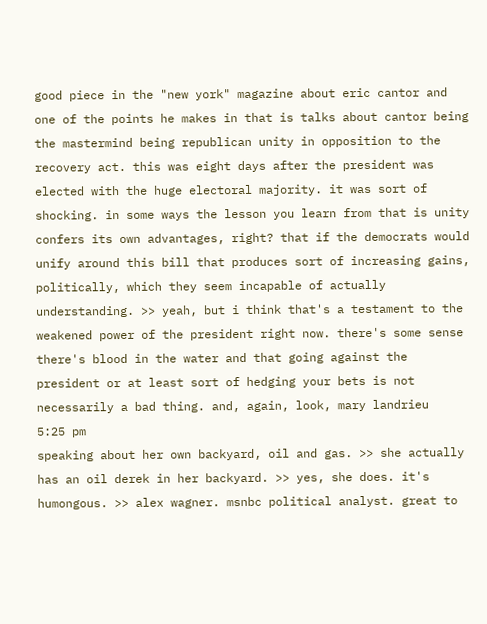good piece in the "new york" magazine about eric cantor and one of the points he makes in that is talks about cantor being the mastermind being republican unity in opposition to the recovery act. this was eight days after the president was elected with the huge electoral majority. it was sort of shocking. in some ways the lesson you learn from that is unity confers its own advantages, right? that if the democrats would unify around this bill that produces sort of increasing gains, politically, which they seem incapable of actually understanding. >> yeah, but i think that's a testament to the weakened power of the president right now. there's some sense there's blood in the water and that going against the president or at least sort of hedging your bets is not necessarily a bad thing. and, again, look, mary landrieu
5:25 pm
speaking about her own backyard, oil and gas. >> she actually has an oil derek in her backyard. >> yes, she does. it's humongous. >> alex wagner. msnbc political analyst. great to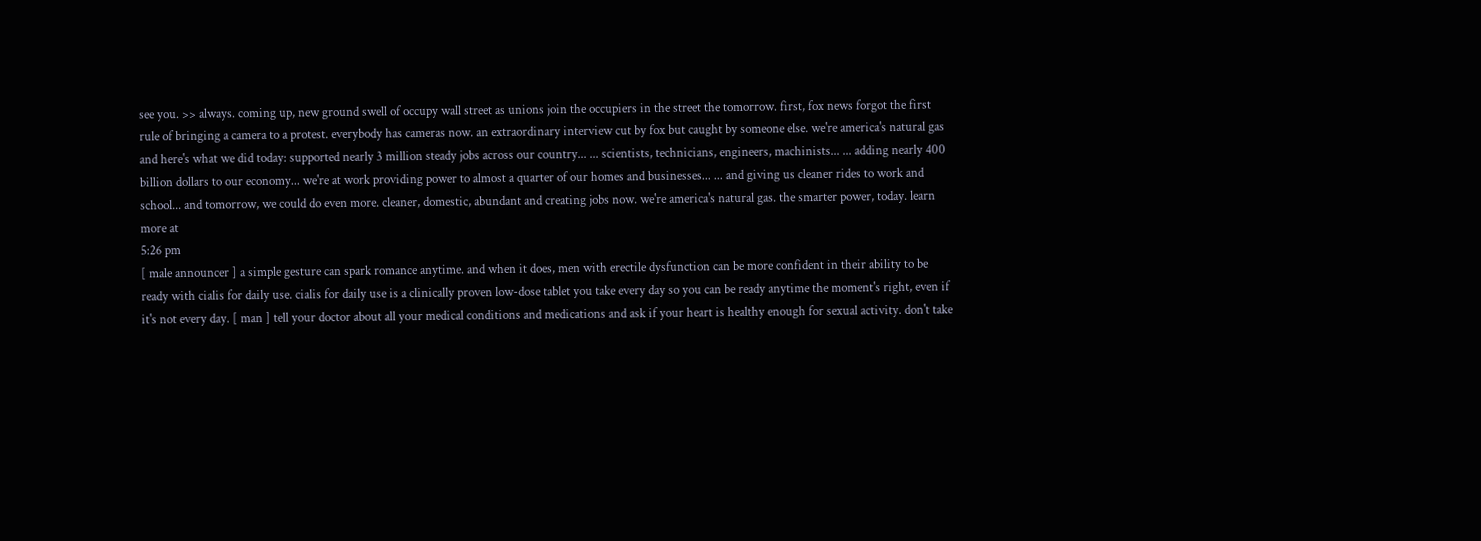see you. >> always. coming up, new ground swell of occupy wall street as unions join the occupiers in the street the tomorrow. first, fox news forgot the first rule of bringing a camera to a protest. everybody has cameras now. an extraordinary interview cut by fox but caught by someone else. we're america's natural gas and here's what we did today: supported nearly 3 million steady jobs across our country... ... scientists, technicians, engineers, machinists... ... adding nearly 400 billion dollars to our economy... we're at work providing power to almost a quarter of our homes and businesses... ... and giving us cleaner rides to work and school... and tomorrow, we could do even more. cleaner, domestic, abundant and creating jobs now. we're america's natural gas. the smarter power, today. learn more at
5:26 pm
[ male announcer ] a simple gesture can spark romance anytime. and when it does, men with erectile dysfunction can be more confident in their ability to be ready with cialis for daily use. cialis for daily use is a clinically proven low-dose tablet you take every day so you can be ready anytime the moment's right, even if it's not every day. [ man ] tell your doctor about all your medical conditions and medications and ask if your heart is healthy enough for sexual activity. don't take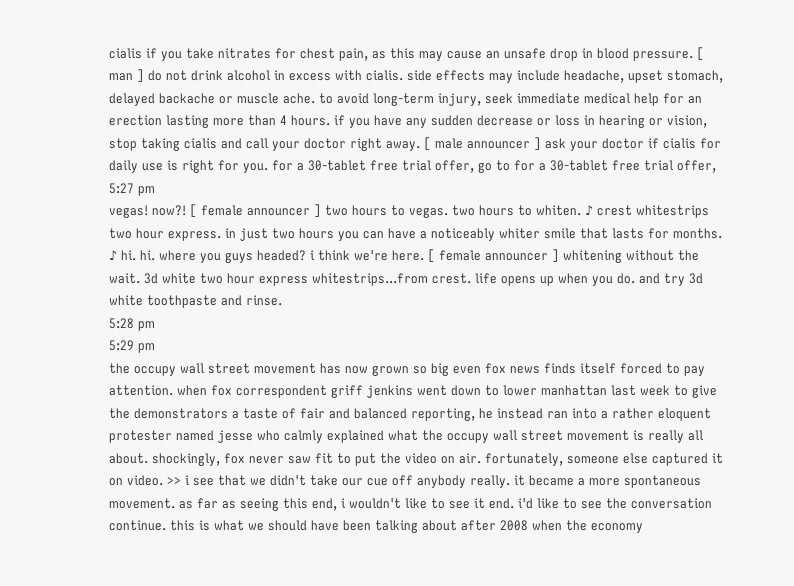cialis if you take nitrates for chest pain, as this may cause an unsafe drop in blood pressure. [ man ] do not drink alcohol in excess with cialis. side effects may include headache, upset stomach, delayed backache or muscle ache. to avoid long-term injury, seek immediate medical help for an erection lasting more than 4 hours. if you have any sudden decrease or loss in hearing or vision, stop taking cialis and call your doctor right away. [ male announcer ] ask your doctor if cialis for daily use is right for you. for a 30-tablet free trial offer, go to for a 30-tablet free trial offer,
5:27 pm
vegas! now?! [ female announcer ] two hours to vegas. two hours to whiten. ♪ crest whitestrips two hour express. in just two hours you can have a noticeably whiter smile that lasts for months. ♪ hi. hi. where you guys headed? i think we're here. [ female announcer ] whitening without the wait. 3d white two hour express whitestrips...from crest. life opens up when you do. and try 3d white toothpaste and rinse.
5:28 pm
5:29 pm
the occupy wall street movement has now grown so big even fox news finds itself forced to pay attention. when fox correspondent griff jenkins went down to lower manhattan last week to give the demonstrators a taste of fair and balanced reporting, he instead ran into a rather eloquent protester named jesse who calmly explained what the occupy wall street movement is really all about. shockingly, fox never saw fit to put the video on air. fortunately, someone else captured it on video. >> i see that we didn't take our cue off anybody really. it became a more spontaneous movement. as far as seeing this end, i wouldn't like to see it end. i'd like to see the conversation continue. this is what we should have been talking about after 2008 when the economy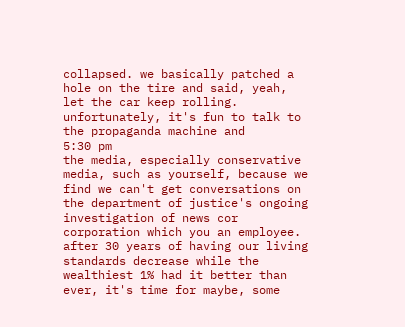collapsed. we basically patched a hole on the tire and said, yeah, let the car keep rolling. unfortunately, it's fun to talk to the propaganda machine and
5:30 pm
the media, especially conservative media, such as yourself, because we find we can't get conversations on the department of justice's ongoing investigation of news cor corporation which you an employee. after 30 years of having our living standards decrease while the wealthiest 1% had it better than ever, it's time for maybe, some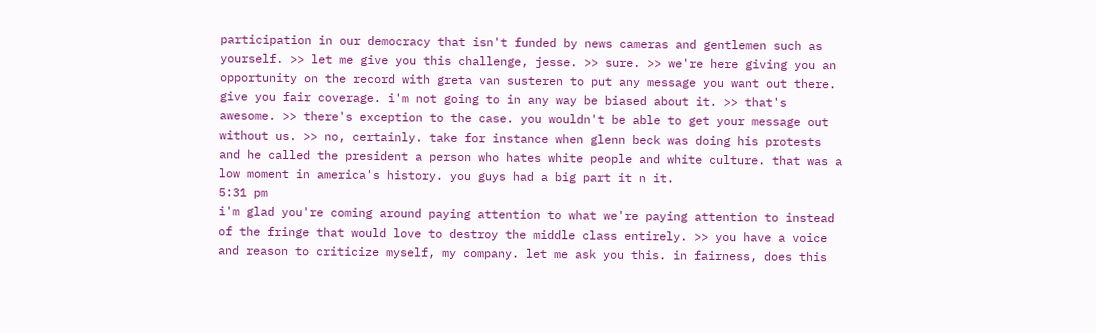participation in our democracy that isn't funded by news cameras and gentlemen such as yourself. >> let me give you this challenge, jesse. >> sure. >> we're here giving you an opportunity on the record with greta van susteren to put any message you want out there. give you fair coverage. i'm not going to in any way be biased about it. >> that's awesome. >> there's exception to the case. you wouldn't be able to get your message out without us. >> no, certainly. take for instance when glenn beck was doing his protests and he called the president a person who hates white people and white culture. that was a low moment in america's history. you guys had a big part it n it.
5:31 pm
i'm glad you're coming around paying attention to what we're paying attention to instead of the fringe that would love to destroy the middle class entirely. >> you have a voice and reason to criticize myself, my company. let me ask you this. in fairness, does this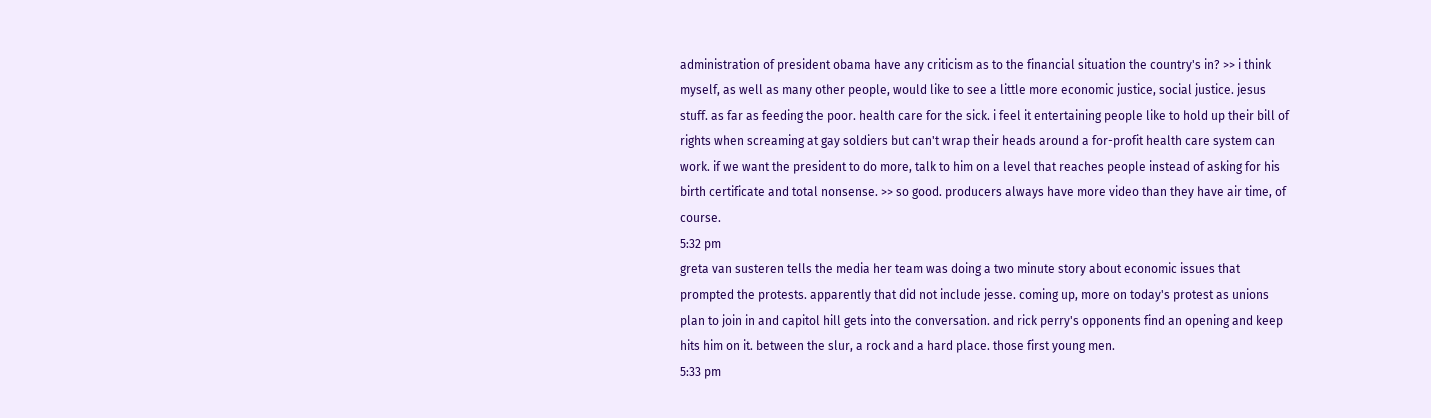administration of president obama have any criticism as to the financial situation the country's in? >> i think myself, as well as many other people, would like to see a little more economic justice, social justice. jesus stuff. as far as feeding the poor. health care for the sick. i feel it entertaining people like to hold up their bill of rights when screaming at gay soldiers but can't wrap their heads around a for-profit health care system can work. if we want the president to do more, talk to him on a level that reaches people instead of asking for his birth certificate and total nonsense. >> so good. producers always have more video than they have air time, of course.
5:32 pm
greta van susteren tells the media her team was doing a two minute story about economic issues that prompted the protests. apparently that did not include jesse. coming up, more on today's protest as unions plan to join in and capitol hill gets into the conversation. and rick perry's opponents find an opening and keep hits him on it. between the slur, a rock and a hard place. those first young men.
5:33 pm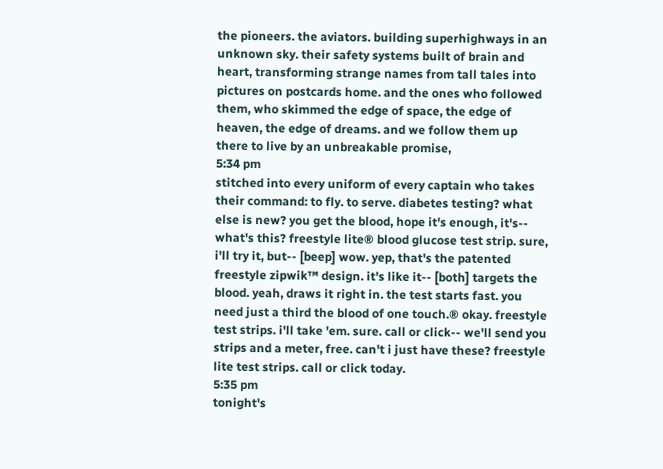the pioneers. the aviators. building superhighways in an unknown sky. their safety systems built of brain and heart, transforming strange names from tall tales into pictures on postcards home. and the ones who followed them, who skimmed the edge of space, the edge of heaven, the edge of dreams. and we follow them up there to live by an unbreakable promise,
5:34 pm
stitched into every uniform of every captain who takes their command: to fly. to serve. diabetes testing? what else is new? you get the blood, hope it's enough, it's-- what's this? freestyle lite® blood glucose test strip. sure, i'll try it, but-- [beep] wow. yep, that's the patented freestyle zipwik™ design. it's like it-- [both] targets the blood. yeah, draws it right in. the test starts fast. you need just a third the blood of one touch.® okay. freestyle test strips. i'll take 'em. sure. call or click-- we'll send you strips and a meter, free. can't i just have these? freestyle lite test strips. call or click today.
5:35 pm
tonight's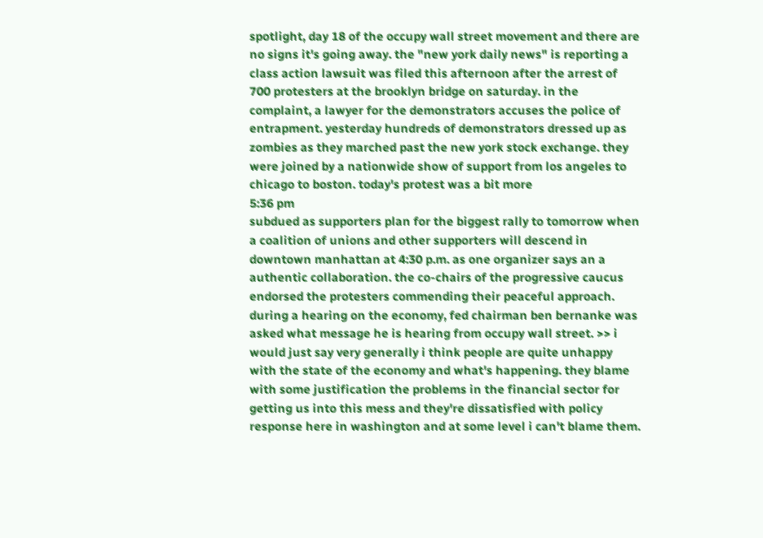spotlight, day 18 of the occupy wall street movement and there are no signs it's going away. the "new york daily news" is reporting a class action lawsuit was filed this afternoon after the arrest of 700 protesters at the brooklyn bridge on saturday. in the complaint, a lawyer for the demonstrators accuses the police of entrapment. yesterday hundreds of demonstrators dressed up as zombies as they marched past the new york stock exchange. they were joined by a nationwide show of support from los angeles to chicago to boston. today's protest was a bit more
5:36 pm
subdued as supporters plan for the biggest rally to tomorrow when a coalition of unions and other supporters will descend in downtown manhattan at 4:30 p.m. as one organizer says an a authentic collaboration. the co-chairs of the progressive caucus endorsed the protesters commending their peaceful approach. during a hearing on the economy, fed chairman ben bernanke was asked what message he is hearing from occupy wall street. >> i would just say very generally i think people are quite unhappy with the state of the economy and what's happening. they blame with some justification the problems in the financial sector for getting us into this mess and they're dissatisfied with policy response here in washington and at some level i can't blame them.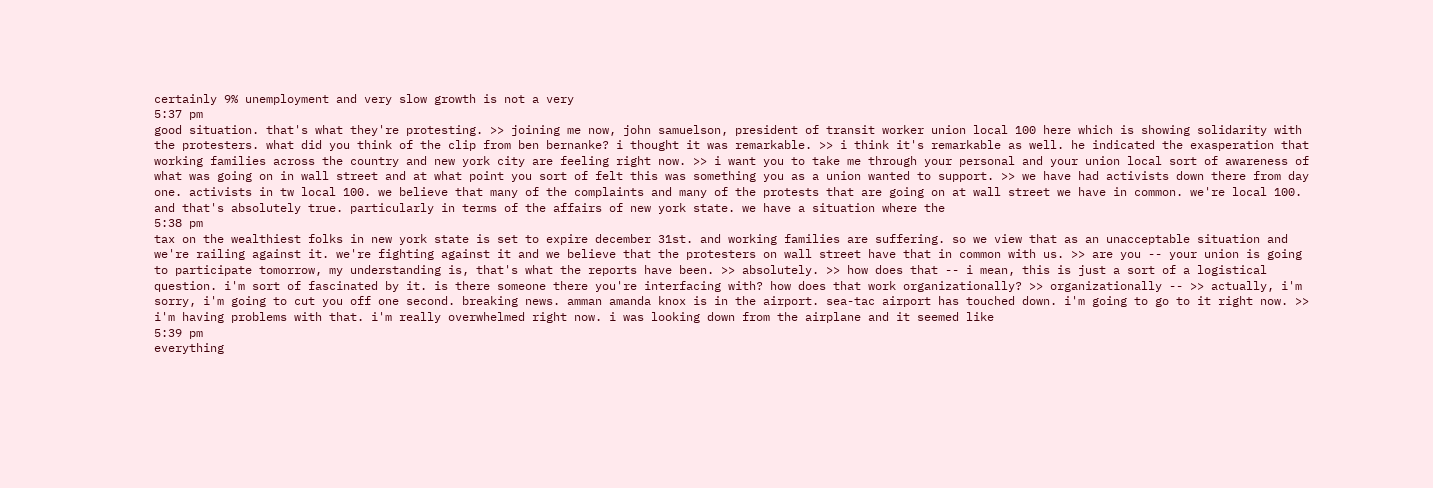certainly 9% unemployment and very slow growth is not a very
5:37 pm
good situation. that's what they're protesting. >> joining me now, john samuelson, president of transit worker union local 100 here which is showing solidarity with the protesters. what did you think of the clip from ben bernanke? i thought it was remarkable. >> i think it's remarkable as well. he indicated the exasperation that working families across the country and new york city are feeling right now. >> i want you to take me through your personal and your union local sort of awareness of what was going on in wall street and at what point you sort of felt this was something you as a union wanted to support. >> we have had activists down there from day one. activists in tw local 100. we believe that many of the complaints and many of the protests that are going on at wall street we have in common. we're local 100. and that's absolutely true. particularly in terms of the affairs of new york state. we have a situation where the
5:38 pm
tax on the wealthiest folks in new york state is set to expire december 31st. and working families are suffering. so we view that as an unacceptable situation and we're railing against it. we're fighting against it and we believe that the protesters on wall street have that in common with us. >> are you -- your union is going to participate tomorrow, my understanding is, that's what the reports have been. >> absolutely. >> how does that -- i mean, this is just a sort of a logistical question. i'm sort of fascinated by it. is there someone there you're interfacing with? how does that work organizationally? >> organizationally -- >> actually, i'm sorry, i'm going to cut you off one second. breaking news. amman amanda knox is in the airport. sea-tac airport has touched down. i'm going to go to it right now. >> i'm having problems with that. i'm really overwhelmed right now. i was looking down from the airplane and it seemed like
5:39 pm
everything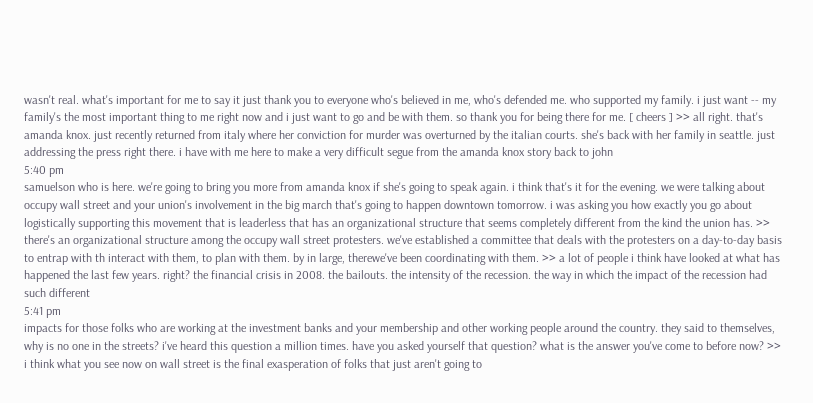wasn't real. what's important for me to say it just thank you to everyone who's believed in me, who's defended me. who supported my family. i just want -- my family's the most important thing to me right now and i just want to go and be with them. so thank you for being there for me. [ cheers ] >> all right. that's amanda knox. just recently returned from italy where her conviction for murder was overturned by the italian courts. she's back with her family in seattle. just addressing the press right there. i have with me here to make a very difficult segue from the amanda knox story back to john
5:40 pm
samuelson who is here. we're going to bring you more from amanda knox if she's going to speak again. i think that's it for the evening. we were talking about occupy wall street and your union's involvement in the big march that's going to happen downtown tomorrow. i was asking you how exactly you go about logistically supporting this movement that is leaderless that has an organizational structure that seems completely different from the kind the union has. >> there's an organizational structure among the occupy wall street protesters. we've established a committee that deals with the protesters on a day-to-day basis to entrap with th interact with them, to plan with them. by in large, therewe've been coordinating with them. >> a lot of people i think have looked at what has happened the last few years. right? the financial crisis in 2008. the bailouts. the intensity of the recession. the way in which the impact of the recession had such different
5:41 pm
impacts for those folks who are working at the investment banks and your membership and other working people around the country. they said to themselves, why is no one in the streets? i've heard this question a million times. have you asked yourself that question? what is the answer you've come to before now? >> i think what you see now on wall street is the final exasperation of folks that just aren't going to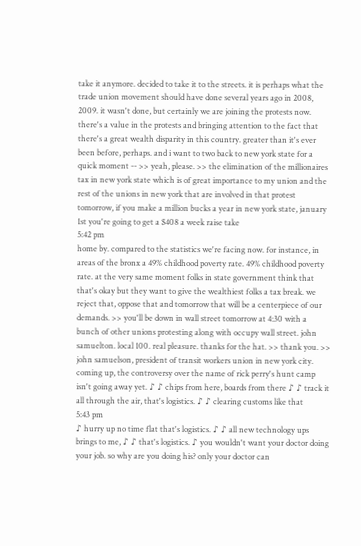take it anymore. decided to take it to the streets. it is perhaps what the trade union movement should have done several years ago in 2008, 2009. it wasn't done, but certainly we are joining the protests now. there's a value in the protests and bringing attention to the fact that there's a great wealth disparity in this country. greater than it's ever been before, perhaps. and i want to two back to new york state for a quick moment -- >> yeah, please. >> the elimination of the millionaires tax in new york state which is of great importance to my union and the rest of the unions in new york that are involved in that protest tomorrow, if you make a million bucks a year in new york state, january 1st you're going to get a $408 a week raise take
5:42 pm
home by. compared to the statistics we're facing now. for instance, in areas of the bronx a 49% childhood poverty rate. 49% childhood poverty rate. at the very same moment folks in state government think that that's okay but they want to give the wealthiest folks a tax break. we reject that, oppose that and tomorrow that will be a centerpiece of our demands. >> you'll be down in wall street tomorrow at 4:30 with a bunch of other unions protesting along with occupy wall street. john samuelton. local 100. real pleasure. thanks for the hat. >> thank you. >> john samuelson, president of transit workers union in new york city. coming up, the controversy over the name of rick perry's hunt camp isn't going away yet. ♪ ♪ chips from here, boards from there ♪ ♪ track it all through the air, that's logistics. ♪ ♪ clearing customs like that
5:43 pm
♪ hurry up no time flat that's logistics. ♪ ♪ all new technology ups brings to me, ♪ ♪ that's logistics. ♪ you wouldn't want your doctor doing your job. so why are you doing his? only your doctor can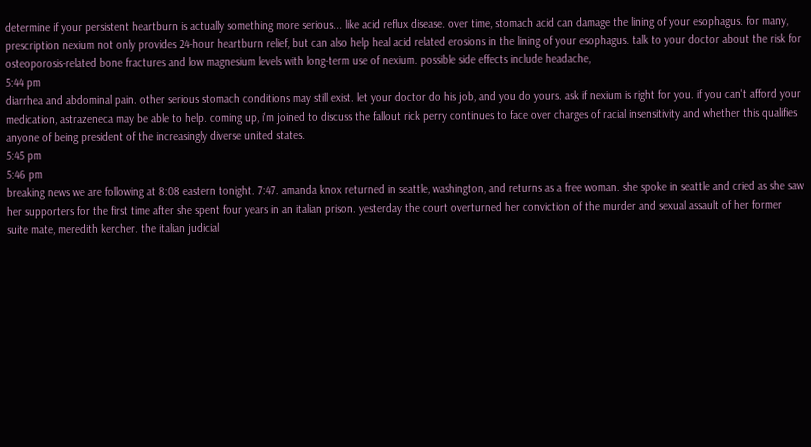determine if your persistent heartburn is actually something more serious... like acid reflux disease. over time, stomach acid can damage the lining of your esophagus. for many, prescription nexium not only provides 24-hour heartburn relief, but can also help heal acid related erosions in the lining of your esophagus. talk to your doctor about the risk for osteoporosis-related bone fractures and low magnesium levels with long-term use of nexium. possible side effects include headache,
5:44 pm
diarrhea and abdominal pain. other serious stomach conditions may still exist. let your doctor do his job, and you do yours. ask if nexium is right for you. if you can't afford your medication, astrazeneca may be able to help. coming up, i'm joined to discuss the fallout rick perry continues to face over charges of racial insensitivity and whether this qualifies anyone of being president of the increasingly diverse united states.
5:45 pm
5:46 pm
breaking news we are following at 8:08 eastern tonight. 7:47. amanda knox returned in seattle, washington, and returns as a free woman. she spoke in seattle and cried as she saw her supporters for the first time after she spent four years in an italian prison. yesterday the court overturned her conviction of the murder and sexual assault of her former suite mate, meredith kercher. the italian judicial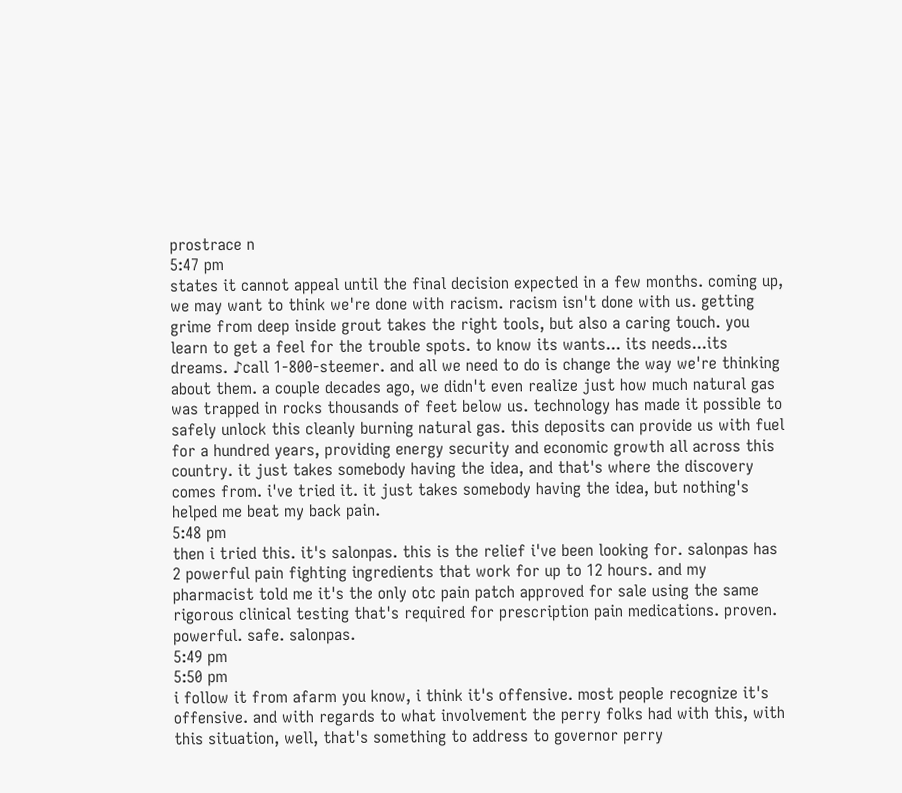prostrace n
5:47 pm
states it cannot appeal until the final decision expected in a few months. coming up, we may want to think we're done with racism. racism isn't done with us. getting grime from deep inside grout takes the right tools, but also a caring touch. you learn to get a feel for the trouble spots. to know its wants... its needs...its dreams. ♪call 1-800-steemer. and all we need to do is change the way we're thinking about them. a couple decades ago, we didn't even realize just how much natural gas was trapped in rocks thousands of feet below us. technology has made it possible to safely unlock this cleanly burning natural gas. this deposits can provide us with fuel for a hundred years, providing energy security and economic growth all across this country. it just takes somebody having the idea, and that's where the discovery comes from. i've tried it. it just takes somebody having the idea, but nothing's helped me beat my back pain.
5:48 pm
then i tried this. it's salonpas. this is the relief i've been looking for. salonpas has 2 powerful pain fighting ingredients that work for up to 12 hours. and my pharmacist told me it's the only otc pain patch approved for sale using the same rigorous clinical testing that's required for prescription pain medications. proven. powerful. safe. salonpas.
5:49 pm
5:50 pm
i follow it from afarm you know, i think it's offensive. most people recognize it's offensive. and with regards to what involvement the perry folks had with this, with this situation, well, that's something to address to governor perry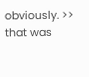obviously. >> that was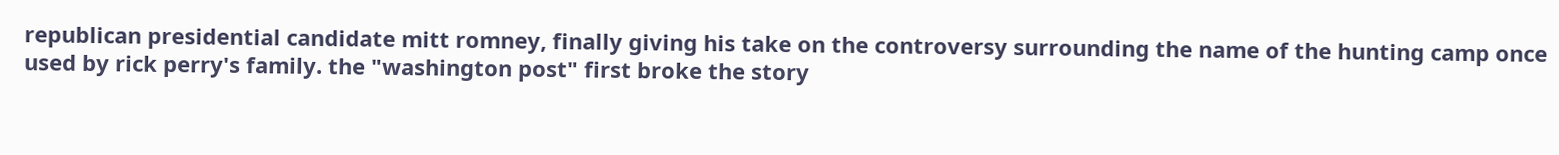republican presidential candidate mitt romney, finally giving his take on the controversy surrounding the name of the hunting camp once used by rick perry's family. the "washington post" first broke the story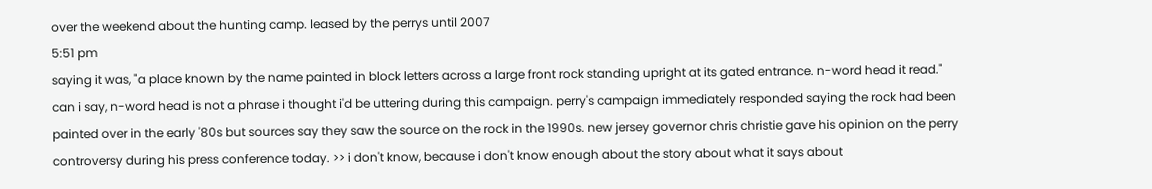over the weekend about the hunting camp. leased by the perrys until 2007
5:51 pm
saying it was, "a place known by the name painted in block letters across a large front rock standing upright at its gated entrance. n-word head it read." can i say, n-word head is not a phrase i thought i'd be uttering during this campaign. perry's campaign immediately responded saying the rock had been painted over in the early '80s but sources say they saw the source on the rock in the 1990s. new jersey governor chris christie gave his opinion on the perry controversy during his press conference today. >> i don't know, because i don't know enough about the story about what it says about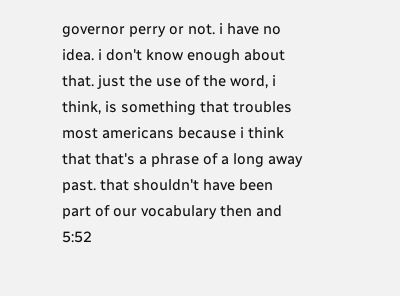governor perry or not. i have no idea. i don't know enough about that. just the use of the word, i think, is something that troubles most americans because i think that that's a phrase of a long away past. that shouldn't have been part of our vocabulary then and
5:52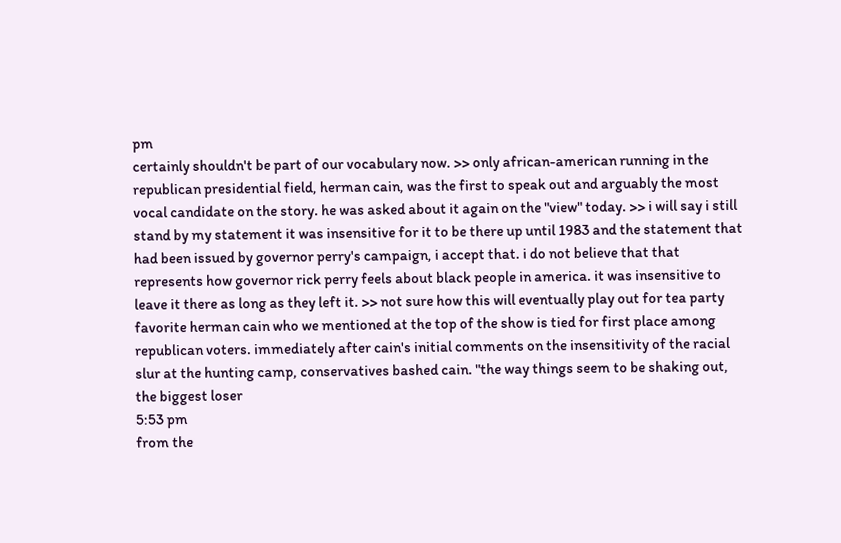pm
certainly shouldn't be part of our vocabulary now. >> only african-american running in the republican presidential field, herman cain, was the first to speak out and arguably the most vocal candidate on the story. he was asked about it again on the "view" today. >> i will say i still stand by my statement it was insensitive for it to be there up until 1983 and the statement that had been issued by governor perry's campaign, i accept that. i do not believe that that represents how governor rick perry feels about black people in america. it was insensitive to leave it there as long as they left it. >> not sure how this will eventually play out for tea party favorite herman cain who we mentioned at the top of the show is tied for first place among republican voters. immediately after cain's initial comments on the insensitivity of the racial slur at the hunting camp, conservatives bashed cain. "the way things seem to be shaking out, the biggest loser
5:53 pm
from the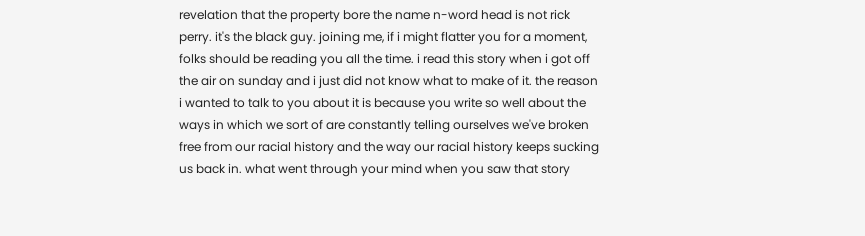revelation that the property bore the name n-word head is not rick perry. it's the black guy. joining me, if i might flatter you for a moment, folks should be reading you all the time. i read this story when i got off the air on sunday and i just did not know what to make of it. the reason i wanted to talk to you about it is because you write so well about the ways in which we sort of are constantly telling ourselves we've broken free from our racial history and the way our racial history keeps sucking us back in. what went through your mind when you saw that story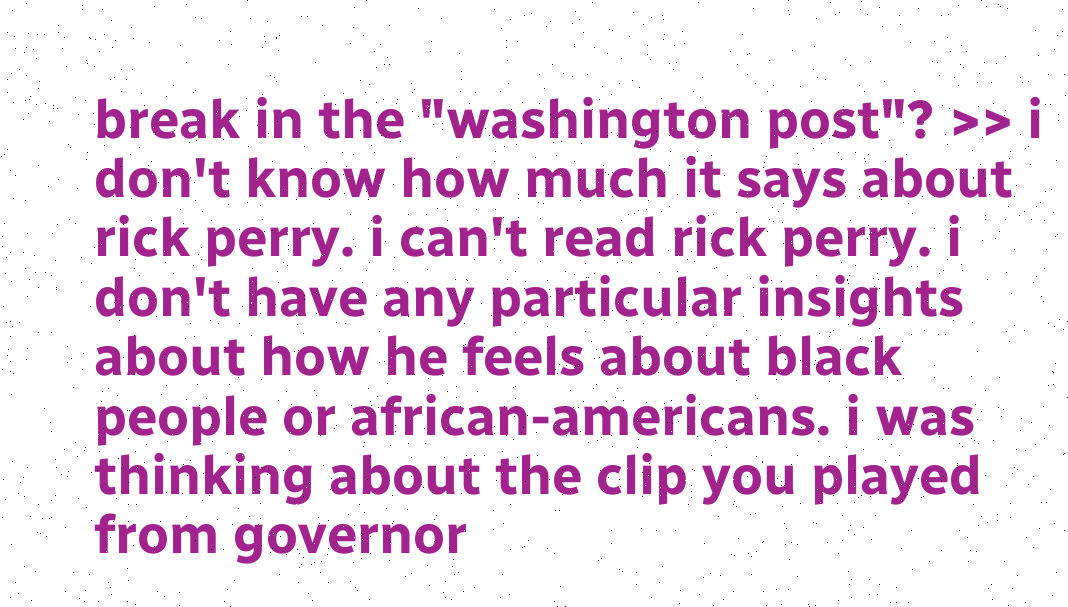break in the "washington post"? >> i don't know how much it says about rick perry. i can't read rick perry. i don't have any particular insights about how he feels about black people or african-americans. i was thinking about the clip you played from governor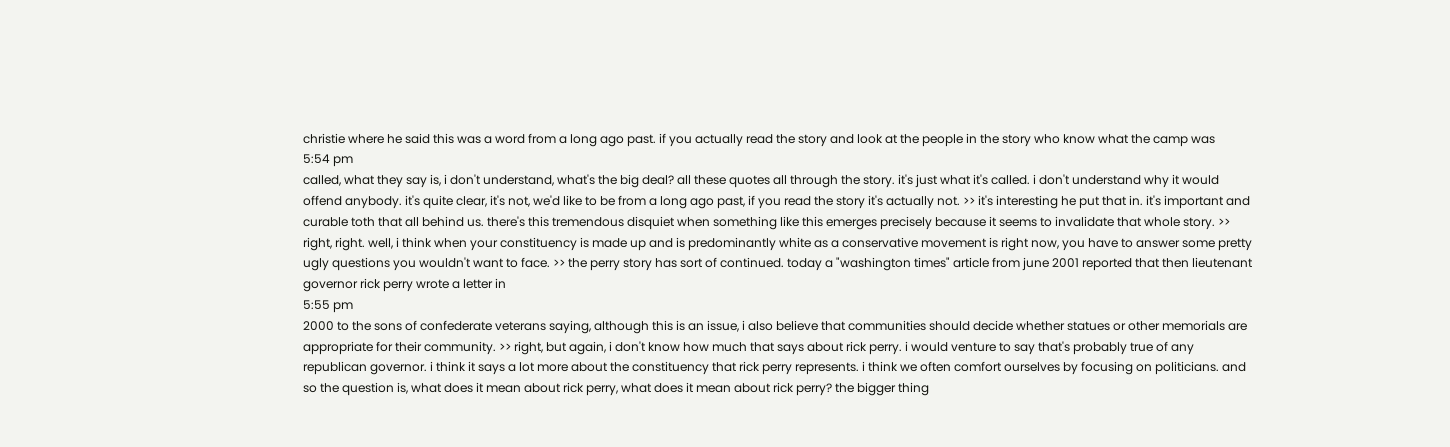christie where he said this was a word from a long ago past. if you actually read the story and look at the people in the story who know what the camp was
5:54 pm
called, what they say is, i don't understand, what's the big deal? all these quotes all through the story. it's just what it's called. i don't understand why it would offend anybody. it's quite clear, it's not, we'd like to be from a long ago past, if you read the story it's actually not. >> it's interesting he put that in. it's important and curable toth that all behind us. there's this tremendous disquiet when something like this emerges precisely because it seems to invalidate that whole story. >> right, right. well, i think when your constituency is made up and is predominantly white as a conservative movement is right now, you have to answer some pretty ugly questions you wouldn't want to face. >> the perry story has sort of continued. today a "washington times" article from june 2001 reported that then lieutenant governor rick perry wrote a letter in
5:55 pm
2000 to the sons of confederate veterans saying, although this is an issue, i also believe that communities should decide whether statues or other memorials are appropriate for their community. >> right, but again, i don't know how much that says about rick perry. i would venture to say that's probably true of any republican governor. i think it says a lot more about the constituency that rick perry represents. i think we often comfort ourselves by focusing on politicians. and so the question is, what does it mean about rick perry, what does it mean about rick perry? the bigger thing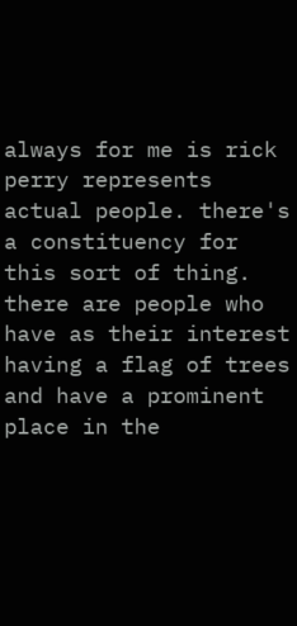always for me is rick perry represents actual people. there's a constituency for this sort of thing. there are people who have as their interest having a flag of trees and have a prominent place in the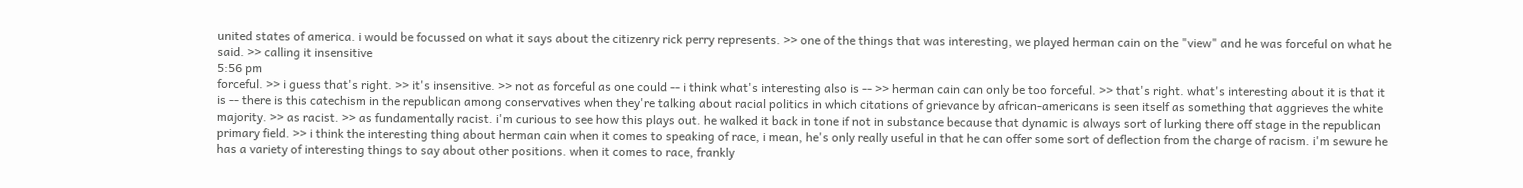united states of america. i would be focussed on what it says about the citizenry rick perry represents. >> one of the things that was interesting, we played herman cain on the "view" and he was forceful on what he said. >> calling it insensitive
5:56 pm
forceful. >> i guess that's right. >> it's insensitive. >> not as forceful as one could -- i think what's interesting also is -- >> herman cain can only be too forceful. >> that's right. what's interesting about it is that it is -- there is this catechism in the republican among conservatives when they're talking about racial politics in which citations of grievance by african-americans is seen itself as something that aggrieves the white majority. >> as racist. >> as fundamentally racist. i'm curious to see how this plays out. he walked it back in tone if not in substance because that dynamic is always sort of lurking there off stage in the republican primary field. >> i think the interesting thing about herman cain when it comes to speaking of race, i mean, he's only really useful in that he can offer some sort of deflection from the charge of racism. i'm sewure he has a variety of interesting things to say about other positions. when it comes to race, frankly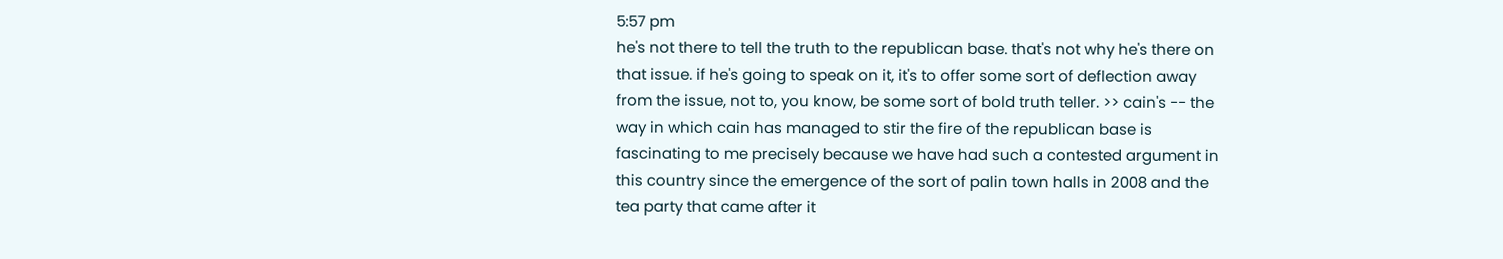5:57 pm
he's not there to tell the truth to the republican base. that's not why he's there on that issue. if he's going to speak on it, it's to offer some sort of deflection away from the issue, not to, you know, be some sort of bold truth teller. >> cain's -- the way in which cain has managed to stir the fire of the republican base is fascinating to me precisely because we have had such a contested argument in this country since the emergence of the sort of palin town halls in 2008 and the tea party that came after it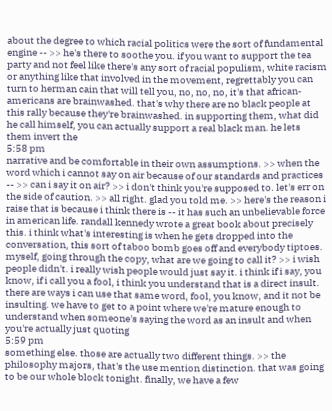about the degree to which racial politics were the sort of fundamental engine -- >> he's there to soothe you. if you want to support the tea party and not feel like there's any sort of racial populism, white racism or anything like that involved in the movement, regrettably you can turn to herman cain that will tell you, no, no, no, it's that african-americans are brainwashed. that's why there are no black people at this rally because they're brainwashed. in supporting them, what did he call himself, you can actually support a real black man. he lets them invert the
5:58 pm
narrative and be comfortable in their own assumptions. >> when the word which i cannot say on air because of our standards and practices -- >> can i say it on air? >> i don't think you're supposed to. let's err on the side of caution. >> all right. glad you told me. >> here's the reason i raise that is because i think there is -- it has such an unbelievable force in american life. randall kennedy wrote a great book about precisely this. i think what's interesting is when he gets dropped into the conversation, this sort of taboo bomb goes off and everybody tiptoes. myself, going through the copy, what are we going to call it? >> i wish people didn't. i really wish people would just say it. i think if i say, you know, if i call you a fool, i think you understand that is a direct insult. there are ways i can use that same word, fool, you know, and it not be insulting. we have to get to a point where we're mature enough to understand when someone's saying the word as an insult and when you're actually just quoting
5:59 pm
something else. those are actually two different things. >> the philosophy majors, that's the use mention distinction. that was going to be our whole block tonight. finally, we have a few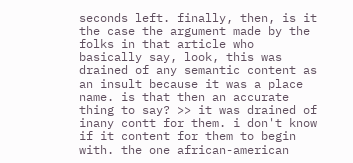seconds left. finally, then, is it the case the argument made by the folks in that article who basically say, look, this was drained of any semantic content as an insult because it was a place name. is that then an accurate thing to say? >> it was drained of inany contt for them. i don't know if it content for them to begin with. the one african-american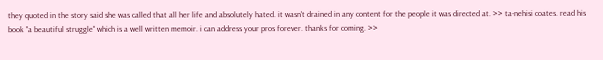they quoted in the story said she was called that all her life and absolutely hated. it wasn't drained in any content for the people it was directed at. >> ta-nehisi coates. read his book "a beautiful struggle" which is a well written memoir. i can address your pros forever. thanks for coming. >>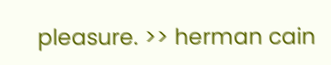pleasure. >> herman cain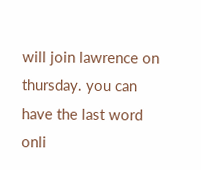will join lawrence on thursday. you can have the last word onli